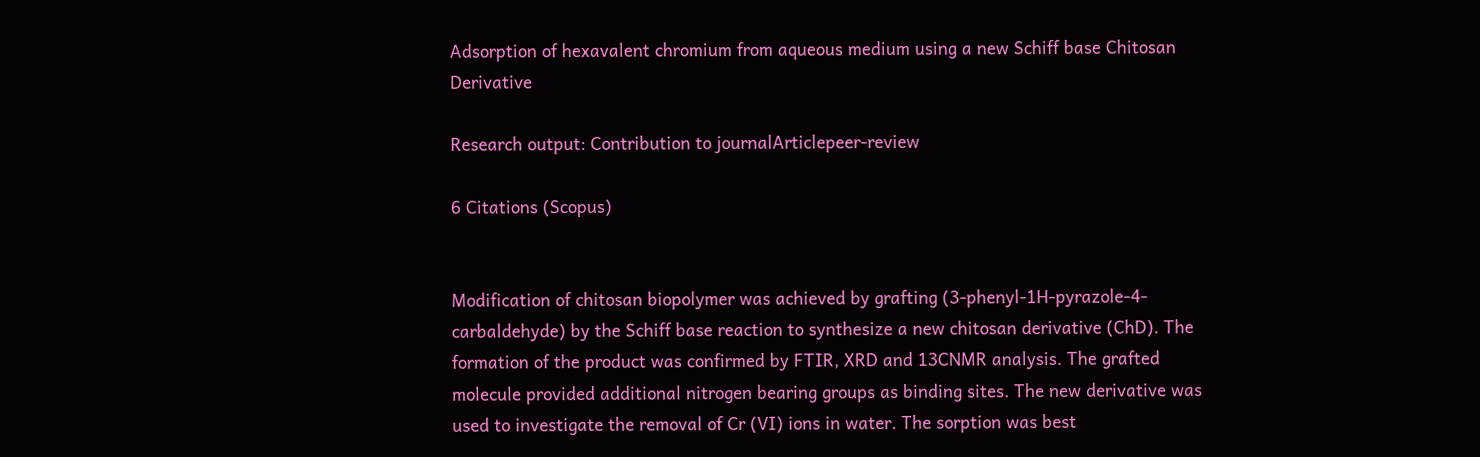Adsorption of hexavalent chromium from aqueous medium using a new Schiff base Chitosan Derivative

Research output: Contribution to journalArticlepeer-review

6 Citations (Scopus)


Modification of chitosan biopolymer was achieved by grafting (3-phenyl-1H-pyrazole-4-carbaldehyde) by the Schiff base reaction to synthesize a new chitosan derivative (ChD). The formation of the product was confirmed by FTIR, XRD and 13CNMR analysis. The grafted molecule provided additional nitrogen bearing groups as binding sites. The new derivative was used to investigate the removal of Cr (VI) ions in water. The sorption was best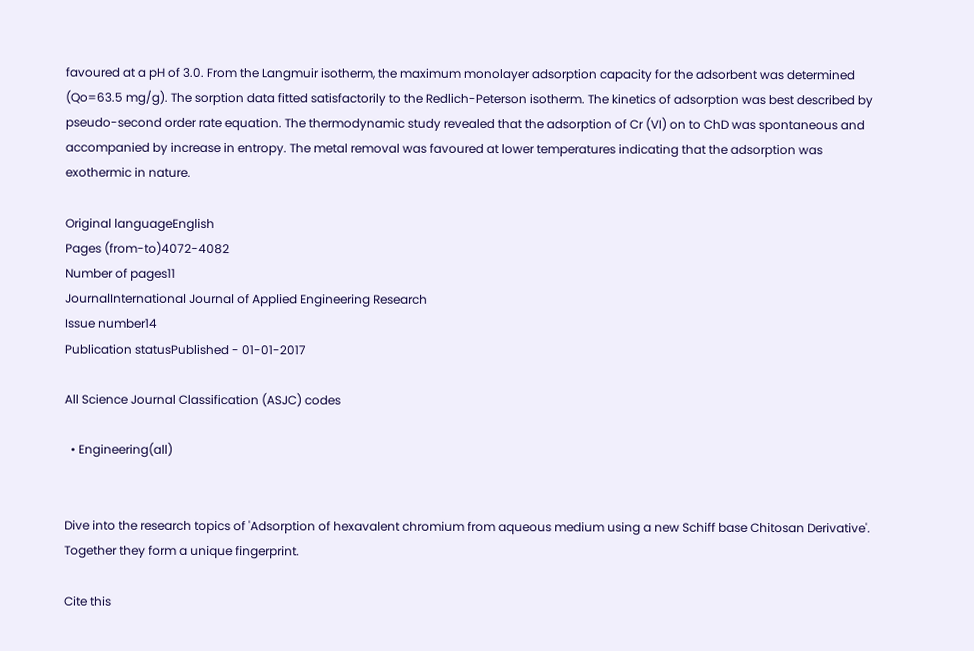favoured at a pH of 3.0. From the Langmuir isotherm, the maximum monolayer adsorption capacity for the adsorbent was determined (Qo=63.5 mg/g). The sorption data fitted satisfactorily to the Redlich-Peterson isotherm. The kinetics of adsorption was best described by pseudo-second order rate equation. The thermodynamic study revealed that the adsorption of Cr (VI) on to ChD was spontaneous and accompanied by increase in entropy. The metal removal was favoured at lower temperatures indicating that the adsorption was exothermic in nature.

Original languageEnglish
Pages (from-to)4072-4082
Number of pages11
JournalInternational Journal of Applied Engineering Research
Issue number14
Publication statusPublished - 01-01-2017

All Science Journal Classification (ASJC) codes

  • Engineering(all)


Dive into the research topics of 'Adsorption of hexavalent chromium from aqueous medium using a new Schiff base Chitosan Derivative'. Together they form a unique fingerprint.

Cite this